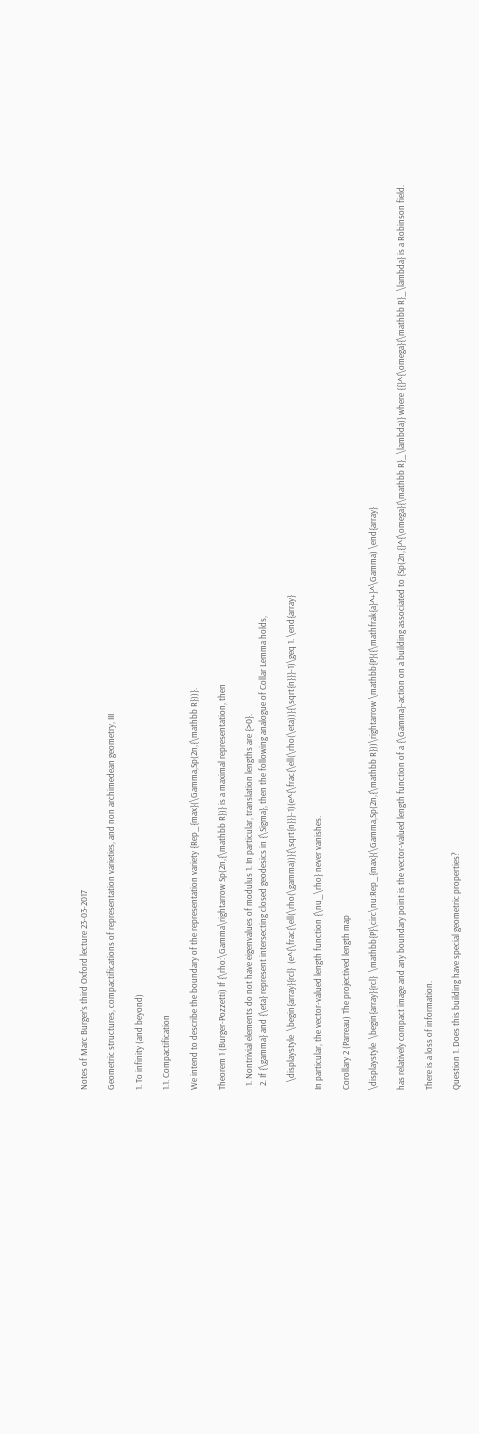Notes of Marc Burger’s third Oxford lecture 23-03-2017

Geometric structures, compactifications of representation varieties, and non archimedean geometry, III

1. To infinity (and beyond)

1.1. Compactification

We intend to describe the boundary of the representation variety {Rep_{max}(\Gamma,Sp(2n,{\mathbb R}))}.

Theorem 1 (Burger-Pozzetti) If {\rho:\Gamma\rightarrow Sp(2n,{\mathbb R})} is a maximal representation, then

  1. Nontrivial elements do not have eigenvalues of modulus 1. In particular, translation lengths are {>0}.
  2. If {\gamma} and {\eta} represent intersecting closed geodesics in {\Sigma}, then the following analogue of Collar Lemma holds,

    \displaystyle  \begin{array}{rcl}  (e^{\frac{\ell(\rho(\gamma))}{\sqrt{n}}}-1)(e^{\frac{\ell(\rho(\eta))}{\sqrt{n}}}-1)\geq 1. \end{array}

In particular, the vector-valued length function {\nu_\rho} never vanishes.

Corollary 2 (Parreau) The projectived length map

\displaystyle  \begin{array}{rcl}  \mathbb{P}\circ\nu:Rep_{max}(\Gamma,Sp(2n,{\mathbb R}))\rightarrow \mathbb{P}({\mathfrak{a}^+}^\Gamma) \end{array}

has relatively compact image and any boundary point is the vector-valued length function of a {\Gamma}-action on a building associated to {Sp(2n,{}^{\omega}{\mathbb R}_\lambda)} where {{}^{\omega}{\mathbb R}_\lambda} is a Robinson field.

There is a loss of information.

Question 1. Does this building have special geometric properties?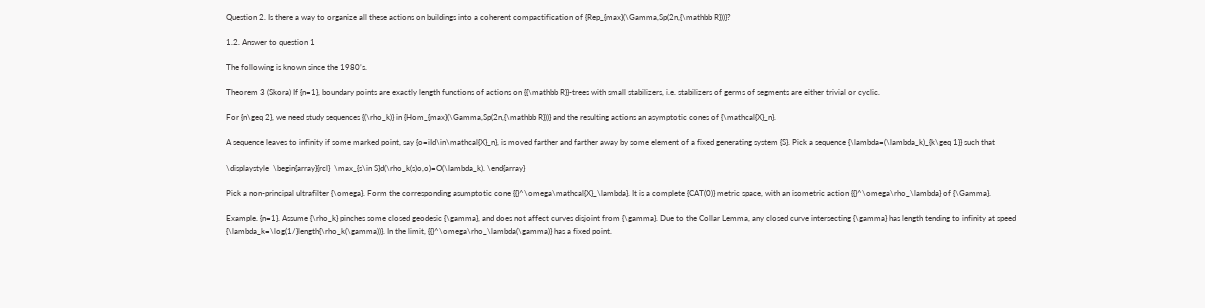Question 2. Is there a way to organize all these actions on buildings into a coherent compactification of {Rep_{max}(\Gamma,Sp(2n,{\mathbb R}))}?

1.2. Answer to question 1

The following is known since the 1980’s.

Theorem 3 (Skora) If {n=1}, boundary points are exactly length functions of actions on {{\mathbb R}}-trees with small stabilizers, i.e. stabilizers of germs of segments are either trivial or cyclic.

For {n\geq 2}, we need study sequences {(\rho_k)} in {Hom_{max}(\Gamma,Sp(2n,{\mathbb R}))} and the resulting actions an asymptotic cones of {\mathcal{X}_n}.

A sequence leaves to infinity if some marked point, say {o=iId\in\mathcal{X}_n}, is moved farther and farther away by some element of a fixed generating system {S}. Pick a sequence {\lambda=(\lambda_k)_{k\geq 1}} such that

\displaystyle  \begin{array}{rcl}  \max_{s\in S}d(\rho_k(s)o,o)=O(\lambda_k). \end{array}

Pick a non-principal ultrafilter {\omega}. Form the corresponding asumptotic cone {{}^\omega\mathcal{X}_\lambda}. It is a complete {CAT(0)} metric space, with an isometric action {{}^\omega\rho_\lambda} of {\Gamma}.

Example. {n=1}. Assume {\rho_k} pinches some closed geodesic {\gamma}, and does not affect curves disjoint from {\gamma}. Due to the Collar Lemma, any closed curve intersecting {\gamma} has length tending to infinity at speed {\lambda_k=\log(1/}length{\rho_k(\gamma))}. In the limit, {{}^\omega\rho_\lambda(\gamma)} has a fixed point.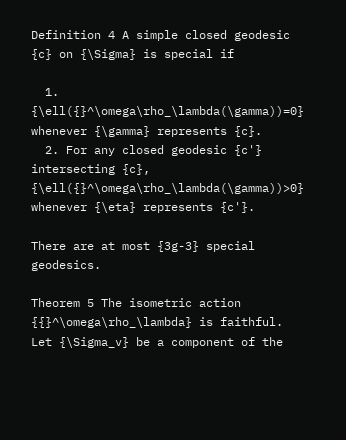Definition 4 A simple closed geodesic {c} on {\Sigma} is special if

  1. {\ell({}^\omega\rho_\lambda(\gamma))=0} whenever {\gamma} represents {c}.
  2. For any closed geodesic {c'} intersecting {c}, {\ell({}^\omega\rho_\lambda(\gamma))>0} whenever {\eta} represents {c'}.

There are at most {3g-3} special geodesics.

Theorem 5 The isometric action {{}^\omega\rho_\lambda} is faithful. Let {\Sigma_v} be a component of the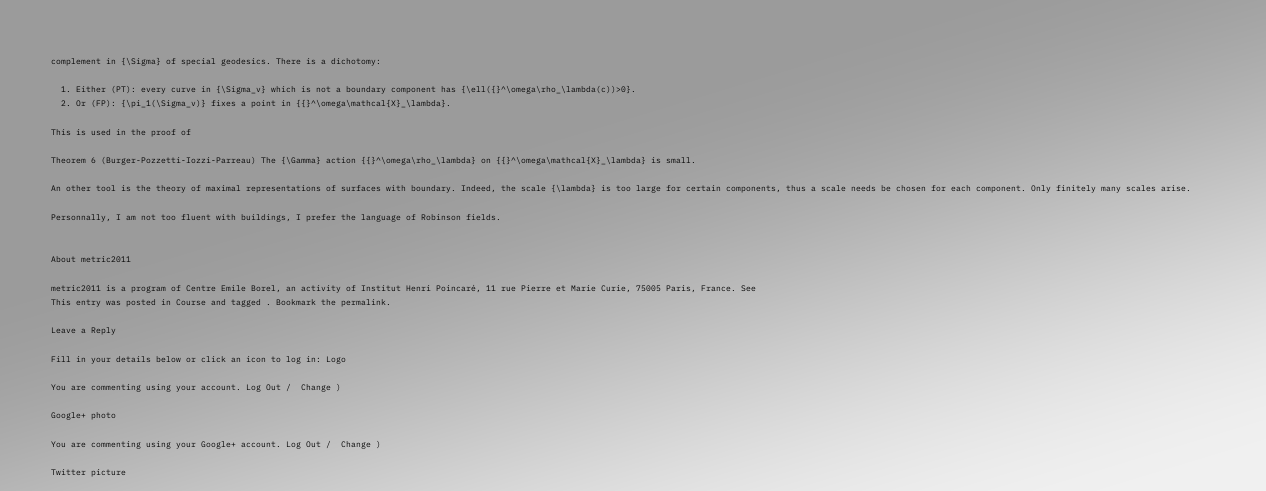complement in {\Sigma} of special geodesics. There is a dichotomy:

  1. Either (PT): every curve in {\Sigma_v} which is not a boundary component has {\ell({}^\omega\rho_\lambda(c))>0}.
  2. Or (FP): {\pi_1(\Sigma_v)} fixes a point in {{}^\omega\mathcal{X}_\lambda}.

This is used in the proof of

Theorem 6 (Burger-Pozzetti-Iozzi-Parreau) The {\Gamma} action {{}^\omega\rho_\lambda} on {{}^\omega\mathcal{X}_\lambda} is small.

An other tool is the theory of maximal representations of surfaces with boundary. Indeed, the scale {\lambda} is too large for certain components, thus a scale needs be chosen for each component. Only finitely many scales arise.

Personnally, I am not too fluent with buildings, I prefer the language of Robinson fields.


About metric2011

metric2011 is a program of Centre Emile Borel, an activity of Institut Henri Poincaré, 11 rue Pierre et Marie Curie, 75005 Paris, France. See
This entry was posted in Course and tagged . Bookmark the permalink.

Leave a Reply

Fill in your details below or click an icon to log in: Logo

You are commenting using your account. Log Out /  Change )

Google+ photo

You are commenting using your Google+ account. Log Out /  Change )

Twitter picture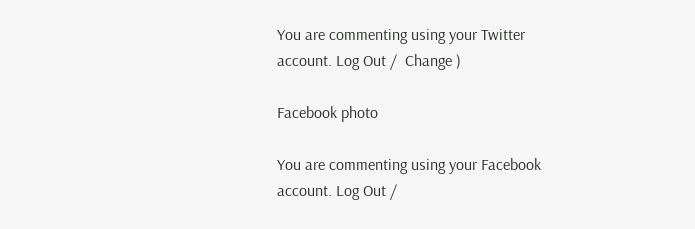You are commenting using your Twitter account. Log Out /  Change )

Facebook photo

You are commenting using your Facebook account. Log Out /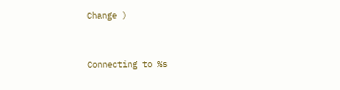Change )


Connecting to %s